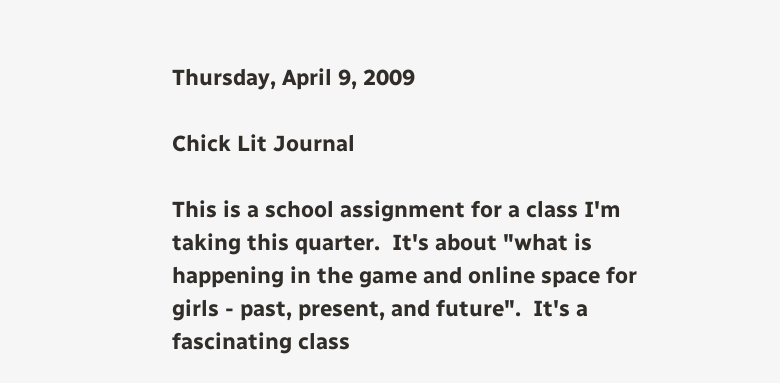Thursday, April 9, 2009

Chick Lit Journal

This is a school assignment for a class I'm taking this quarter.  It's about "what is happening in the game and online space for girls - past, present, and future".  It's a fascinating class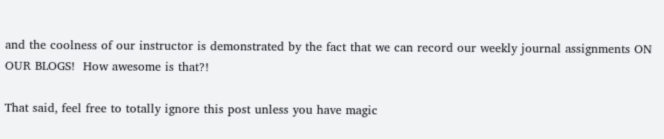and the coolness of our instructor is demonstrated by the fact that we can record our weekly journal assignments ON OUR BLOGS!  How awesome is that?!

That said, feel free to totally ignore this post unless you have magic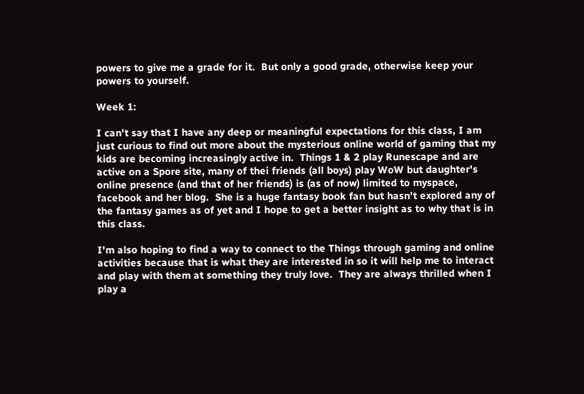powers to give me a grade for it.  But only a good grade, otherwise keep your powers to yourself.

Week 1:

I can't say that I have any deep or meaningful expectations for this class, I am just curious to find out more about the mysterious online world of gaming that my kids are becoming increasingly active in.  Things 1 & 2 play Runescape and are active on a Spore site, many of thei friends (all boys) play WoW but daughter's online presence (and that of her friends) is (as of now) limited to myspace, facebook and her blog.  She is a huge fantasy book fan but hasn't explored any of the fantasy games as of yet and I hope to get a better insight as to why that is in this class.

I'm also hoping to find a way to connect to the Things through gaming and online activities because that is what they are interested in so it will help me to interact and play with them at something they truly love.  They are always thrilled when I play a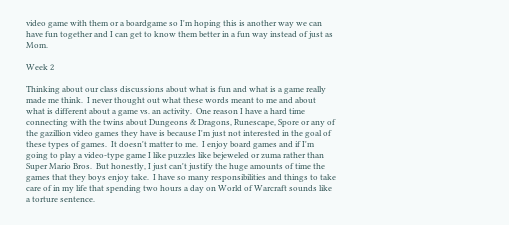video game with them or a boardgame so I'm hoping this is another way we can have fun together and I can get to know them better in a fun way instead of just as Mom.

Week 2

Thinking about our class discussions about what is fun and what is a game really made me think.  I never thought out what these words meant to me and about what is different about a game vs. an activity.  One reason I have a hard time connecting with the twins about Dungeons & Dragons, Runescape, Spore or any of the gazillion video games they have is because I'm just not interested in the goal of these types of games.  It doesn't matter to me.  I enjoy board games and if I'm going to play a video-type game I like puzzles like bejeweled or zuma rather than Super Mario Bros.  But honestly, I just can't justify the huge amounts of time the games that they boys enjoy take.  I have so many responsibilities and things to take care of in my life that spending two hours a day on World of Warcraft sounds like a torture sentence.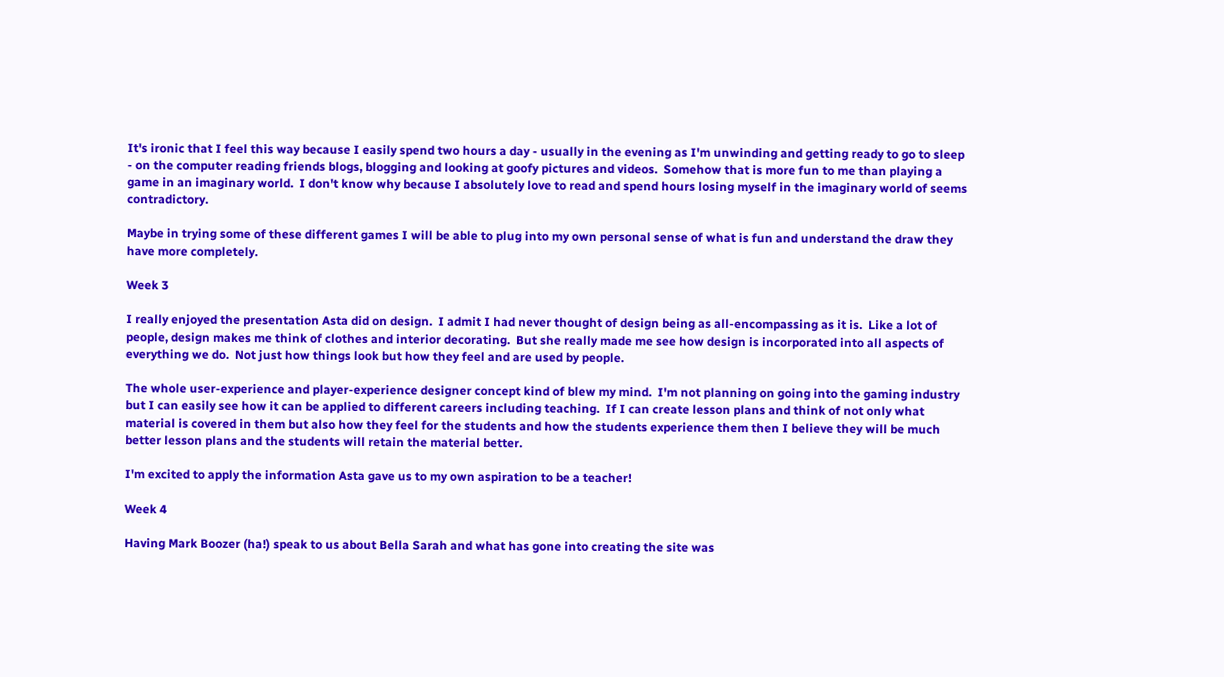It's ironic that I feel this way because I easily spend two hours a day - usually in the evening as I'm unwinding and getting ready to go to sleep - on the computer reading friends blogs, blogging and looking at goofy pictures and videos.  Somehow that is more fun to me than playing a game in an imaginary world.  I don't know why because I absolutely love to read and spend hours losing myself in the imaginary world of seems contradictory.

Maybe in trying some of these different games I will be able to plug into my own personal sense of what is fun and understand the draw they have more completely.

Week 3

I really enjoyed the presentation Asta did on design.  I admit I had never thought of design being as all-encompassing as it is.  Like a lot of people, design makes me think of clothes and interior decorating.  But she really made me see how design is incorporated into all aspects of everything we do.  Not just how things look but how they feel and are used by people.

The whole user-experience and player-experience designer concept kind of blew my mind.  I'm not planning on going into the gaming industry but I can easily see how it can be applied to different careers including teaching.  If I can create lesson plans and think of not only what material is covered in them but also how they feel for the students and how the students experience them then I believe they will be much better lesson plans and the students will retain the material better.

I'm excited to apply the information Asta gave us to my own aspiration to be a teacher!

Week 4

Having Mark Boozer (ha!) speak to us about Bella Sarah and what has gone into creating the site was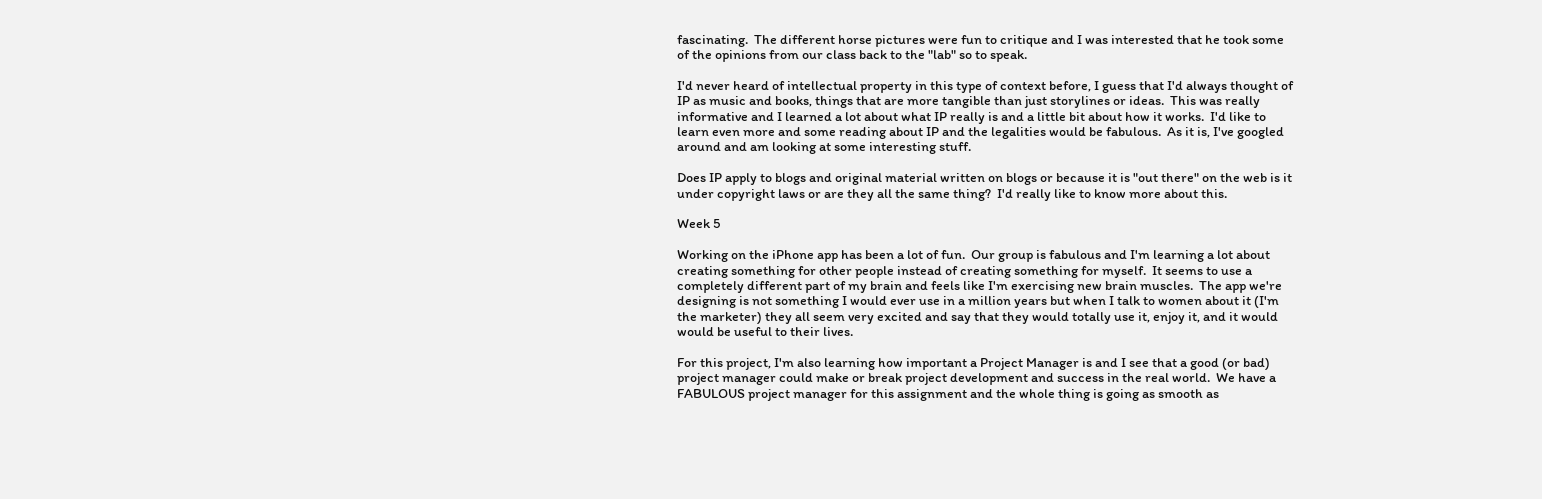fascinating.  The different horse pictures were fun to critique and I was interested that he took some of the opinions from our class back to the "lab" so to speak.

I'd never heard of intellectual property in this type of context before, I guess that I'd always thought of IP as music and books, things that are more tangible than just storylines or ideas.  This was really informative and I learned a lot about what IP really is and a little bit about how it works.  I'd like to learn even more and some reading about IP and the legalities would be fabulous.  As it is, I've googled around and am looking at some interesting stuff.

Does IP apply to blogs and original material written on blogs or because it is "out there" on the web is it under copyright laws or are they all the same thing?  I'd really like to know more about this.

Week 5

Working on the iPhone app has been a lot of fun.  Our group is fabulous and I'm learning a lot about creating something for other people instead of creating something for myself.  It seems to use a completely different part of my brain and feels like I'm exercising new brain muscles.  The app we're designing is not something I would ever use in a million years but when I talk to women about it (I'm the marketer) they all seem very excited and say that they would totally use it, enjoy it, and it would would be useful to their lives.

For this project, I'm also learning how important a Project Manager is and I see that a good (or bad) project manager could make or break project development and success in the real world.  We have a FABULOUS project manager for this assignment and the whole thing is going as smooth as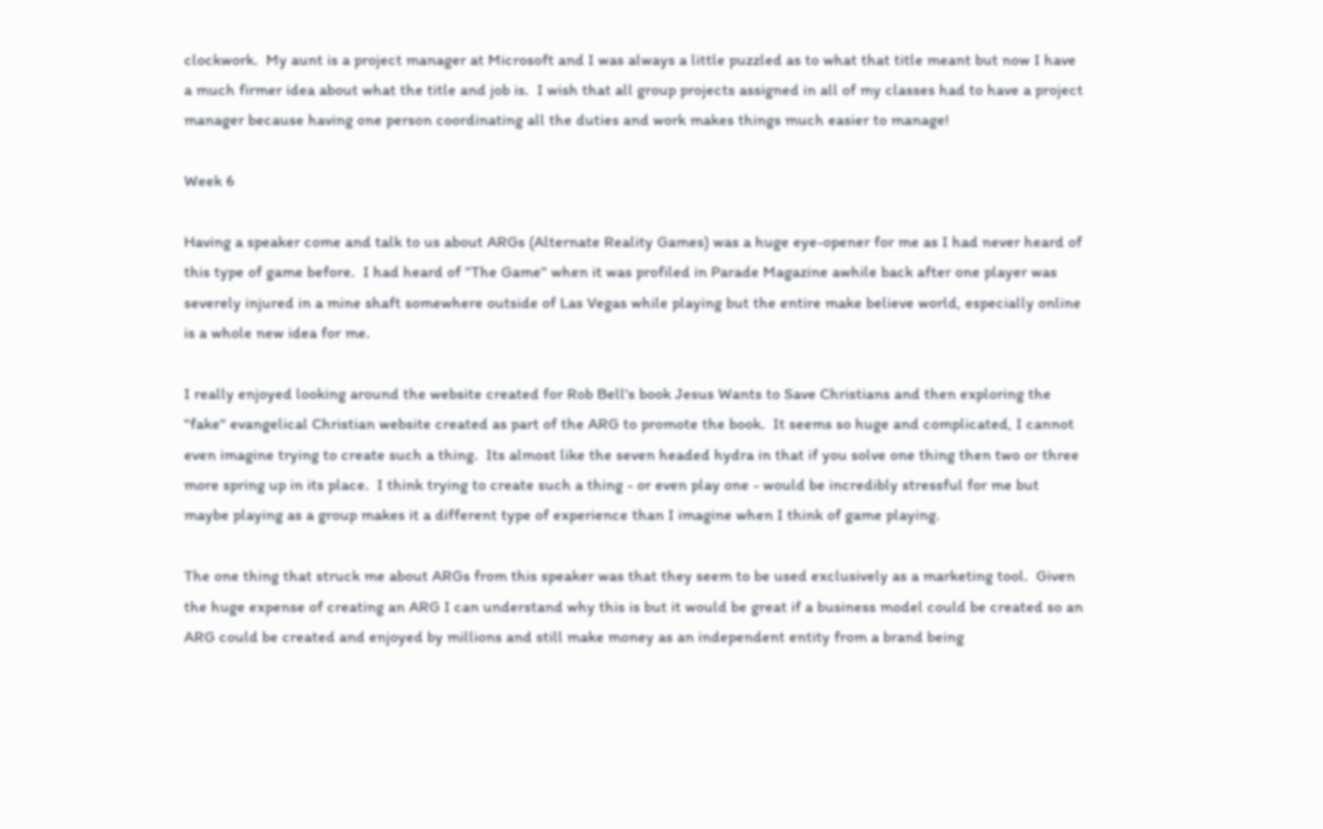clockwork.  My aunt is a project manager at Microsoft and I was always a little puzzled as to what that title meant but now I have a much firmer idea about what the title and job is.  I wish that all group projects assigned in all of my classes had to have a project manager because having one person coordinating all the duties and work makes things much easier to manage!

Week 6

Having a speaker come and talk to us about ARGs (Alternate Reality Games) was a huge eye-opener for me as I had never heard of this type of game before.  I had heard of "The Game" when it was profiled in Parade Magazine awhile back after one player was severely injured in a mine shaft somewhere outside of Las Vegas while playing but the entire make believe world, especially online is a whole new idea for me.

I really enjoyed looking around the website created for Rob Bell's book Jesus Wants to Save Christians and then exploring the "fake" evangelical Christian website created as part of the ARG to promote the book.  It seems so huge and complicated, I cannot even imagine trying to create such a thing.  Its almost like the seven headed hydra in that if you solve one thing then two or three more spring up in its place.  I think trying to create such a thing - or even play one - would be incredibly stressful for me but maybe playing as a group makes it a different type of experience than I imagine when I think of game playing.

The one thing that struck me about ARGs from this speaker was that they seem to be used exclusively as a marketing tool.  Given the huge expense of creating an ARG I can understand why this is but it would be great if a business model could be created so an ARG could be created and enjoyed by millions and still make money as an independent entity from a brand being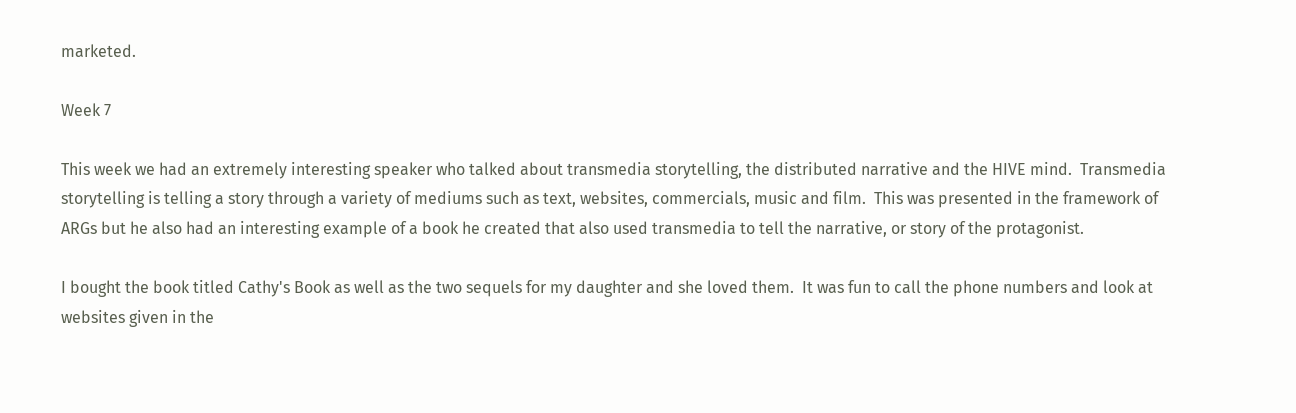marketed.

Week 7

This week we had an extremely interesting speaker who talked about transmedia storytelling, the distributed narrative and the HIVE mind.  Transmedia storytelling is telling a story through a variety of mediums such as text, websites, commercials, music and film.  This was presented in the framework of ARGs but he also had an interesting example of a book he created that also used transmedia to tell the narrative, or story of the protagonist.

I bought the book titled Cathy's Book as well as the two sequels for my daughter and she loved them.  It was fun to call the phone numbers and look at websites given in the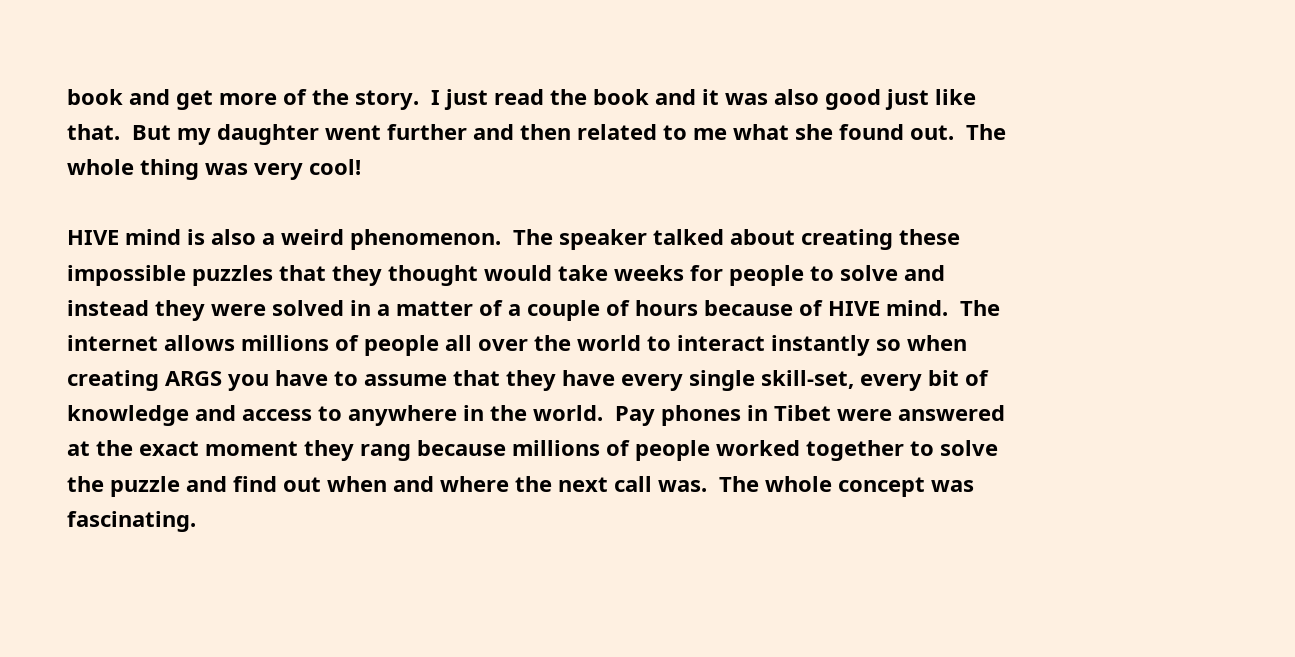book and get more of the story.  I just read the book and it was also good just like that.  But my daughter went further and then related to me what she found out.  The whole thing was very cool!

HIVE mind is also a weird phenomenon.  The speaker talked about creating these impossible puzzles that they thought would take weeks for people to solve and instead they were solved in a matter of a couple of hours because of HIVE mind.  The internet allows millions of people all over the world to interact instantly so when creating ARGS you have to assume that they have every single skill-set, every bit of knowledge and access to anywhere in the world.  Pay phones in Tibet were answered at the exact moment they rang because millions of people worked together to solve the puzzle and find out when and where the next call was.  The whole concept was fascinating.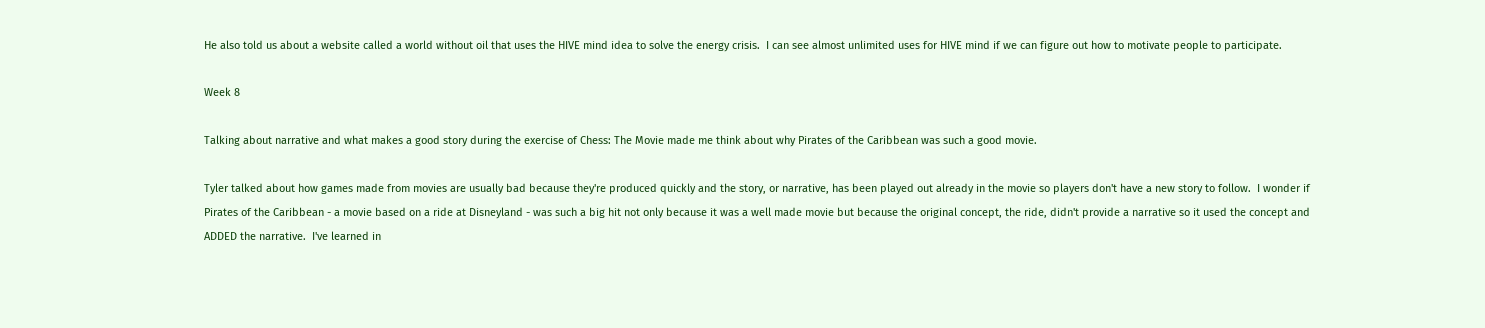He also told us about a website called a world without oil that uses the HIVE mind idea to solve the energy crisis.  I can see almost unlimited uses for HIVE mind if we can figure out how to motivate people to participate.

Week 8

Talking about narrative and what makes a good story during the exercise of Chess: The Movie made me think about why Pirates of the Caribbean was such a good movie.

Tyler talked about how games made from movies are usually bad because they're produced quickly and the story, or narrative, has been played out already in the movie so players don't have a new story to follow.  I wonder if Pirates of the Caribbean - a movie based on a ride at Disneyland - was such a big hit not only because it was a well made movie but because the original concept, the ride, didn't provide a narrative so it used the concept and ADDED the narrative.  I've learned in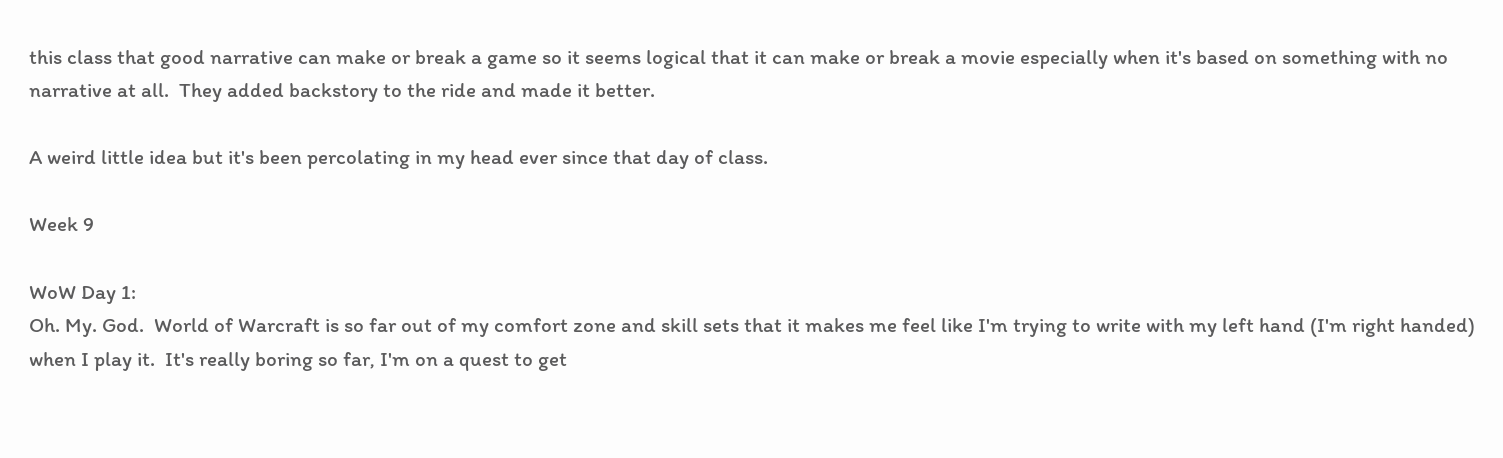this class that good narrative can make or break a game so it seems logical that it can make or break a movie especially when it's based on something with no narrative at all.  They added backstory to the ride and made it better.

A weird little idea but it's been percolating in my head ever since that day of class.

Week 9

WoW Day 1:
Oh. My. God.  World of Warcraft is so far out of my comfort zone and skill sets that it makes me feel like I'm trying to write with my left hand (I'm right handed) when I play it.  It's really boring so far, I'm on a quest to get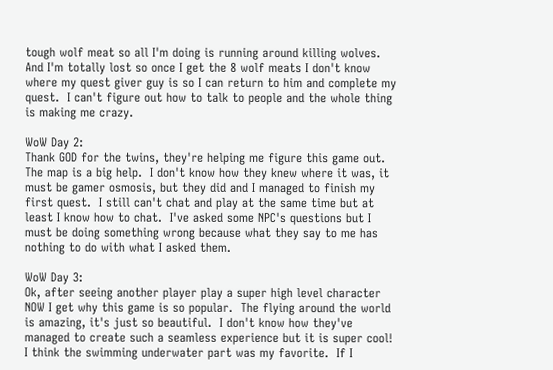tough wolf meat so all I'm doing is running around killing wolves.  And I'm totally lost so once I get the 8 wolf meats I don't know where my quest giver guy is so I can return to him and complete my quest.  I can't figure out how to talk to people and the whole thing is making me crazy.

WoW Day 2:
Thank GOD for the twins, they're helping me figure this game out.  The map is a big help.  I don't know how they knew where it was, it must be gamer osmosis, but they did and I managed to finish my first quest.  I still can't chat and play at the same time but at least I know how to chat.  I've asked some NPC's questions but I must be doing something wrong because what they say to me has nothing to do with what I asked them.

WoW Day 3:
Ok, after seeing another player play a super high level character NOW I get why this game is so popular.  The flying around the world is amazing, it's just so beautiful.  I don't know how they've managed to create such a seamless experience but it is super cool!  I think the swimming underwater part was my favorite.  If I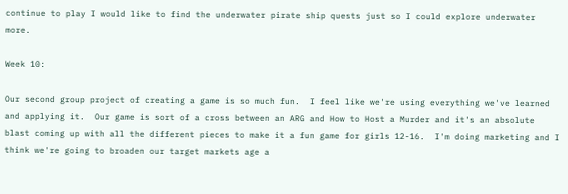continue to play I would like to find the underwater pirate ship quests just so I could explore underwater more.

Week 10:

Our second group project of creating a game is so much fun.  I feel like we're using everything we've learned and applying it.  Our game is sort of a cross between an ARG and How to Host a Murder and it's an absolute blast coming up with all the different pieces to make it a fun game for girls 12-16.  I'm doing marketing and I think we're going to broaden our target markets age a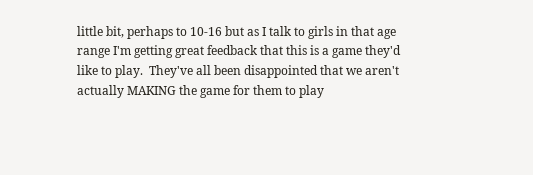little bit, perhaps to 10-16 but as I talk to girls in that age range I'm getting great feedback that this is a game they'd like to play.  They've all been disappointed that we aren't actually MAKING the game for them to play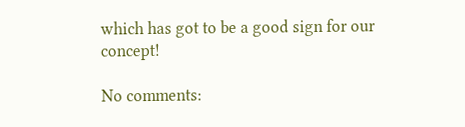which has got to be a good sign for our concept!

No comments: